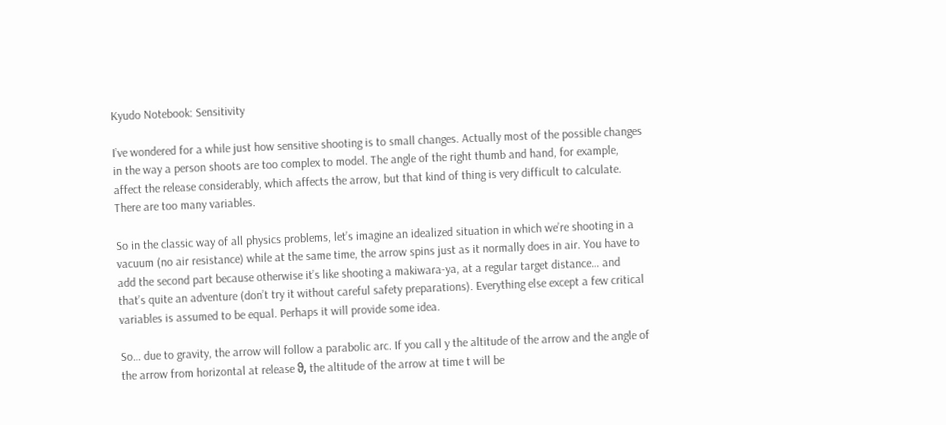Kyudo Notebook: Sensitivity

I’ve wondered for a while just how sensitive shooting is to small changes. Actually most of the possible changes in the way a person shoots are too complex to model. The angle of the right thumb and hand, for example, affect the release considerably, which affects the arrow, but that kind of thing is very difficult to calculate. There are too many variables.

So in the classic way of all physics problems, let’s imagine an idealized situation in which we’re shooting in a vacuum (no air resistance) while at the same time, the arrow spins just as it normally does in air. You have to add the second part because otherwise it’s like shooting a makiwara-ya, at a regular target distance… and that’s quite an adventure (don’t try it without careful safety preparations). Everything else except a few critical variables is assumed to be equal. Perhaps it will provide some idea.

So… due to gravity, the arrow will follow a parabolic arc. If you call y the altitude of the arrow and the angle of the arrow from horizontal at release ϑ, the altitude of the arrow at time t will be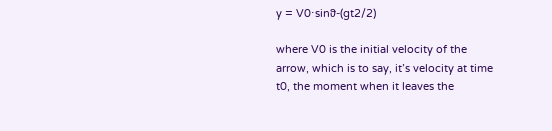y = V0⋅sinϑ-(gt2/2)

where V0 is the initial velocity of the arrow, which is to say, it’s velocity at time t0, the moment when it leaves the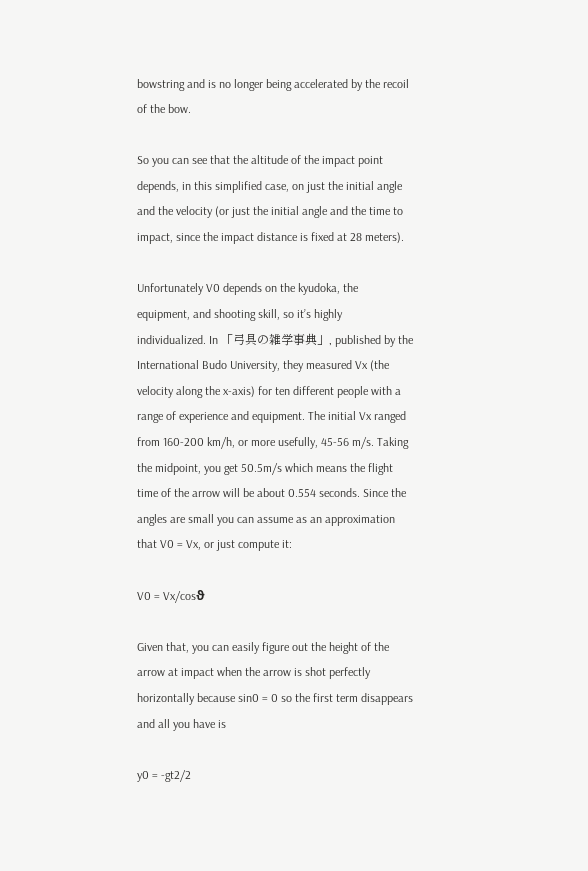bowstring and is no longer being accelerated by the recoil of the bow.

So you can see that the altitude of the impact point depends, in this simplified case, on just the initial angle and the velocity (or just the initial angle and the time to impact, since the impact distance is fixed at 28 meters).

Unfortunately V0 depends on the kyudoka, the equipment, and shooting skill, so it’s highly individualized. In 「弓具の雑学事典」, published by the International Budo University, they measured Vx (the velocity along the x-axis) for ten different people with a range of experience and equipment. The initial Vx ranged from 160-200 km/h, or more usefully, 45-56 m/s. Taking the midpoint, you get 50.5m/s which means the flight time of the arrow will be about 0.554 seconds. Since the angles are small you can assume as an approximation that V0 = Vx, or just compute it:

V0 = Vx/cosϑ

Given that, you can easily figure out the height of the arrow at impact when the arrow is shot perfectly horizontally because sin0 = 0 so the first term disappears and all you have is

y0 = -gt2/2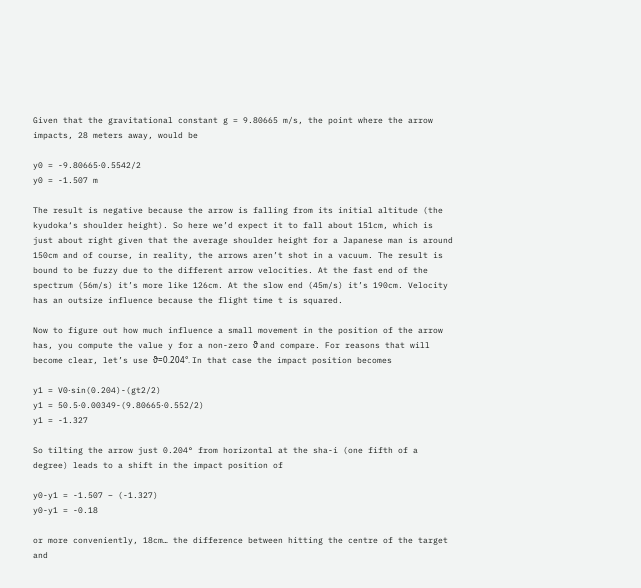Given that the gravitational constant g = 9.80665 m/s, the point where the arrow impacts, 28 meters away, would be

y0 = -9.80665⋅0.5542/2
y0 = -1.507 m

The result is negative because the arrow is falling from its initial altitude (the kyudoka‘s shoulder height). So here we’d expect it to fall about 151cm, which is just about right given that the average shoulder height for a Japanese man is around 150cm and of course, in reality, the arrows aren’t shot in a vacuum. The result is bound to be fuzzy due to the different arrow velocities. At the fast end of the spectrum (56m/s) it’s more like 126cm. At the slow end (45m/s) it’s 190cm. Velocity has an outsize influence because the flight time t is squared.

Now to figure out how much influence a small movement in the position of the arrow has, you compute the value y for a non-zero ϑ and compare. For reasons that will become clear, let’s use ϑ=0.204°. In that case the impact position becomes

y1 = V0⋅sin(0.204)-(gt2/2)
y1 = 50.5⋅0.00349-(9.80665⋅0.552/2)
y1 = -1.327

So tilting the arrow just 0.204° from horizontal at the sha-i (one fifth of a degree) leads to a shift in the impact position of

y0-y1 = -1.507 – (-1.327)
y0-y1 = -0.18

or more conveniently, 18cm… the difference between hitting the centre of the target and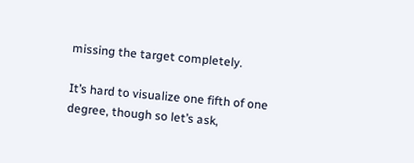missing the target completely.

It’s hard to visualize one fifth of one degree, though so let’s ask,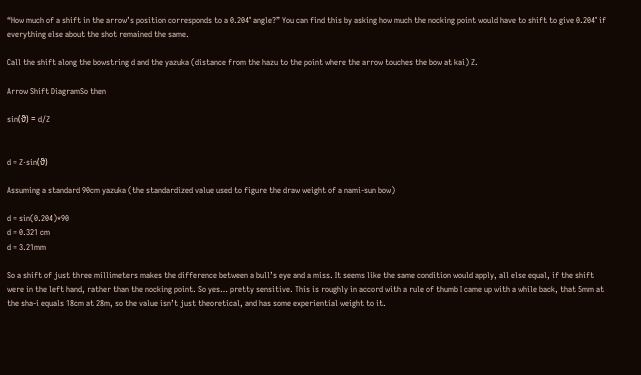“How much of a shift in the arrow’s position corresponds to a 0.204° angle?” You can find this by asking how much the nocking point would have to shift to give 0.204° if everything else about the shot remained the same.

Call the shift along the bowstring d and the yazuka (distance from the hazu to the point where the arrow touches the bow at kai) Z.

Arrow Shift DiagramSo then

sin(ϑ) = d/Z


d = Z⋅sin(ϑ)

Assuming a standard 90cm yazuka (the standardized value used to figure the draw weight of a nami-sun bow)

d = sin(0.204)*90
d = 0.321 cm
d = 3.21mm

So a shift of just three millimeters makes the difference between a bull’s eye and a miss. It seems like the same condition would apply, all else equal, if the shift were in the left hand, rather than the nocking point. So yes… pretty sensitive. This is roughly in accord with a rule of thumb I came up with a while back, that 5mm at the sha-i equals 18cm at 28m, so the value isn’t just theoretical, and has some experiential weight to it.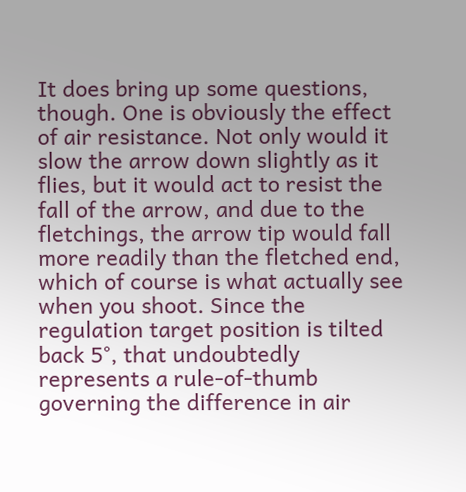It does bring up some questions, though. One is obviously the effect of air resistance. Not only would it slow the arrow down slightly as it flies, but it would act to resist the fall of the arrow, and due to the fletchings, the arrow tip would fall more readily than the fletched end, which of course is what actually see when you shoot. Since the regulation target position is tilted back 5°, that undoubtedly represents a rule-of-thumb governing the difference in air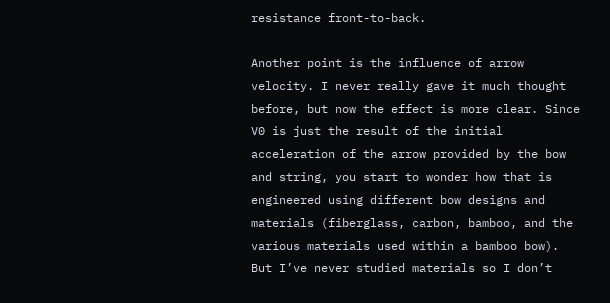resistance front-to-back.

Another point is the influence of arrow velocity. I never really gave it much thought before, but now the effect is more clear. Since V0 is just the result of the initial acceleration of the arrow provided by the bow and string, you start to wonder how that is engineered using different bow designs and materials (fiberglass, carbon, bamboo, and the various materials used within a bamboo bow). But I’ve never studied materials so I don’t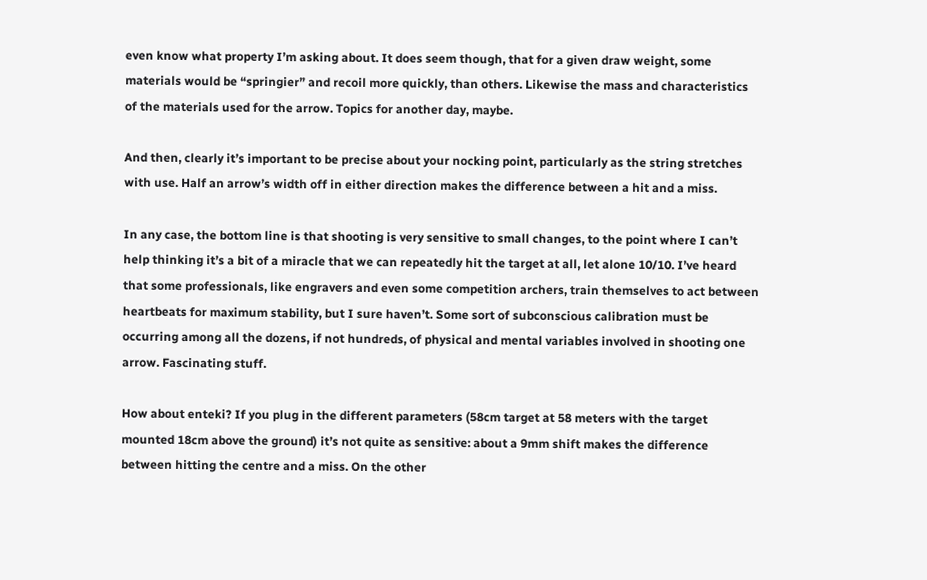even know what property I’m asking about. It does seem though, that for a given draw weight, some materials would be “springier” and recoil more quickly, than others. Likewise the mass and characteristics of the materials used for the arrow. Topics for another day, maybe.

And then, clearly it’s important to be precise about your nocking point, particularly as the string stretches with use. Half an arrow’s width off in either direction makes the difference between a hit and a miss.

In any case, the bottom line is that shooting is very sensitive to small changes, to the point where I can’t help thinking it’s a bit of a miracle that we can repeatedly hit the target at all, let alone 10/10. I’ve heard that some professionals, like engravers and even some competition archers, train themselves to act between heartbeats for maximum stability, but I sure haven’t. Some sort of subconscious calibration must be occurring among all the dozens, if not hundreds, of physical and mental variables involved in shooting one arrow. Fascinating stuff.

How about enteki? If you plug in the different parameters (58cm target at 58 meters with the target mounted 18cm above the ground) it’s not quite as sensitive: about a 9mm shift makes the difference between hitting the centre and a miss. On the other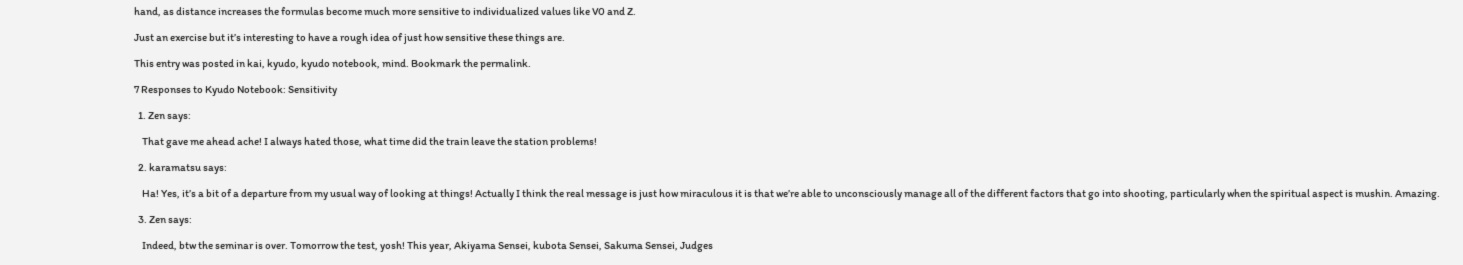hand, as distance increases the formulas become much more sensitive to individualized values like V0 and Z.

Just an exercise but it’s interesting to have a rough idea of just how sensitive these things are.

This entry was posted in kai, kyudo, kyudo notebook, mind. Bookmark the permalink.

7 Responses to Kyudo Notebook: Sensitivity

  1. Zen says:

    That gave me ahead ache! I always hated those, what time did the train leave the station problems!

  2. karamatsu says:

    Ha! Yes, it’s a bit of a departure from my usual way of looking at things! Actually I think the real message is just how miraculous it is that we’re able to unconsciously manage all of the different factors that go into shooting, particularly when the spiritual aspect is mushin. Amazing.

  3. Zen says:

    Indeed, btw the seminar is over. Tomorrow the test, yosh! This year, Akiyama Sensei, kubota Sensei, Sakuma Sensei, Judges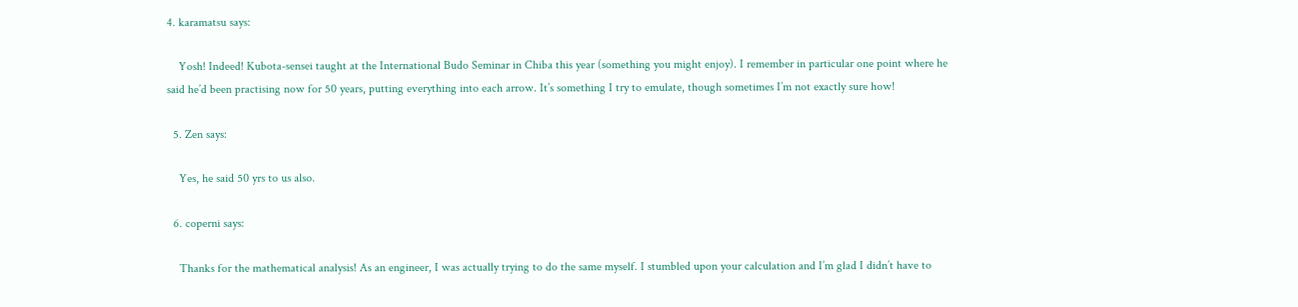4. karamatsu says:

    Yosh! Indeed! Kubota-sensei taught at the International Budo Seminar in Chiba this year (something you might enjoy). I remember in particular one point where he said he’d been practising now for 50 years, putting everything into each arrow. It’s something I try to emulate, though sometimes I’m not exactly sure how!

  5. Zen says:

    Yes, he said 50 yrs to us also.

  6. coperni says:

    Thanks for the mathematical analysis! As an engineer, I was actually trying to do the same myself. I stumbled upon your calculation and I’m glad I didn’t have to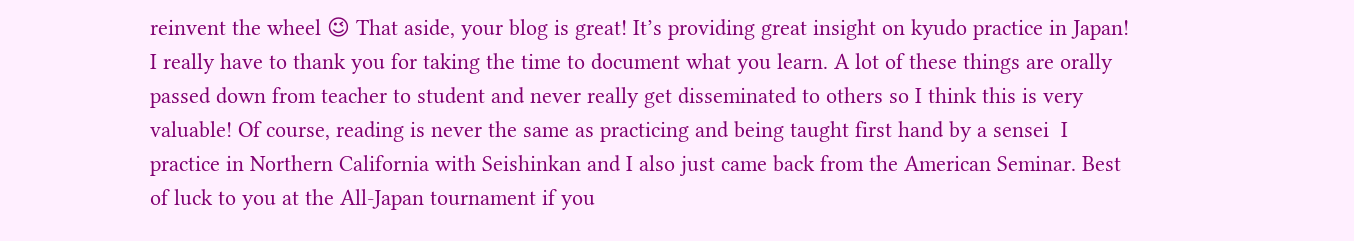reinvent the wheel 😉 That aside, your blog is great! It’s providing great insight on kyudo practice in Japan! I really have to thank you for taking the time to document what you learn. A lot of these things are orally passed down from teacher to student and never really get disseminated to others so I think this is very valuable! Of course, reading is never the same as practicing and being taught first hand by a sensei  I practice in Northern California with Seishinkan and I also just came back from the American Seminar. Best of luck to you at the All-Japan tournament if you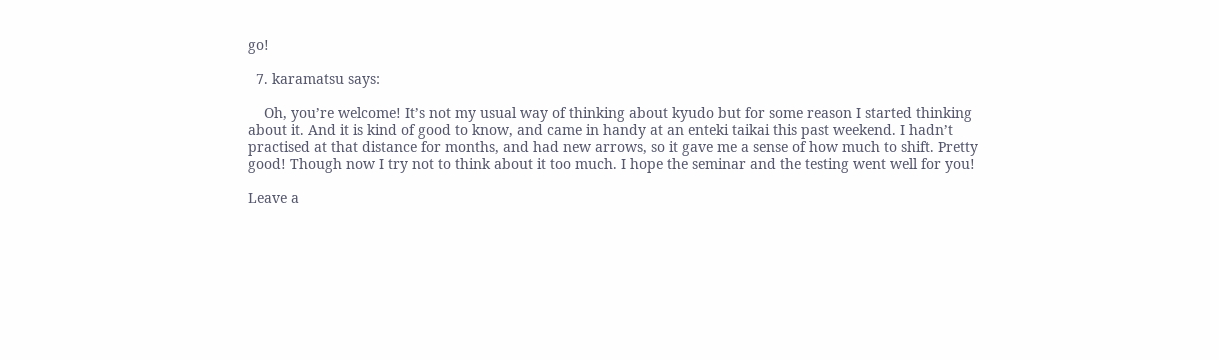go!

  7. karamatsu says:

    Oh, you’re welcome! It’s not my usual way of thinking about kyudo but for some reason I started thinking about it. And it is kind of good to know, and came in handy at an enteki taikai this past weekend. I hadn’t practised at that distance for months, and had new arrows, so it gave me a sense of how much to shift. Pretty good! Though now I try not to think about it too much. I hope the seminar and the testing went well for you!

Leave a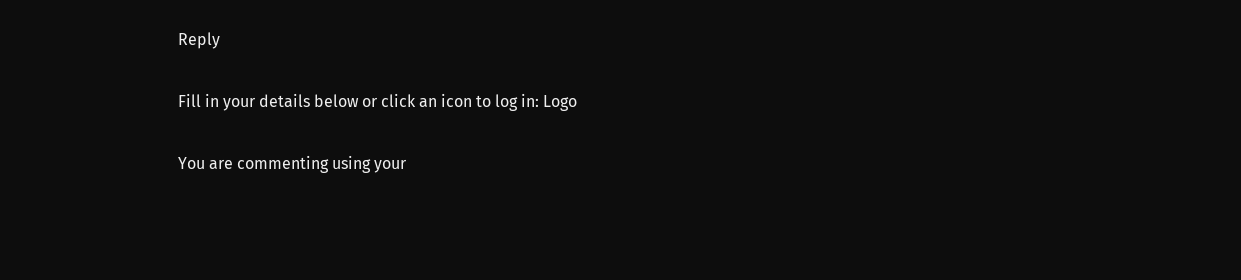Reply

Fill in your details below or click an icon to log in: Logo

You are commenting using your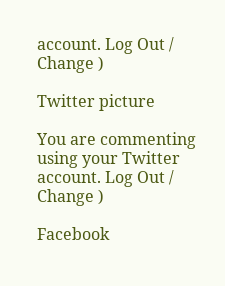account. Log Out / Change )

Twitter picture

You are commenting using your Twitter account. Log Out / Change )

Facebook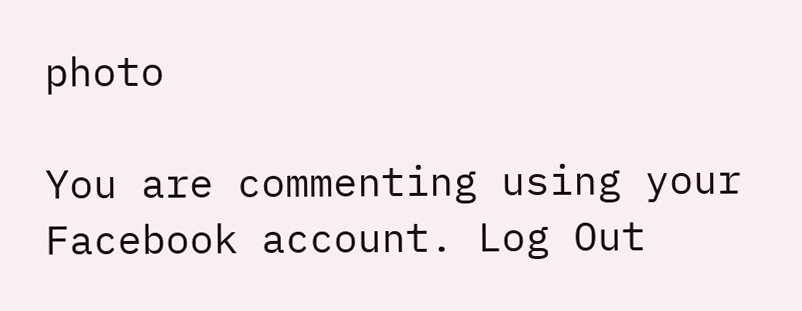photo

You are commenting using your Facebook account. Log Out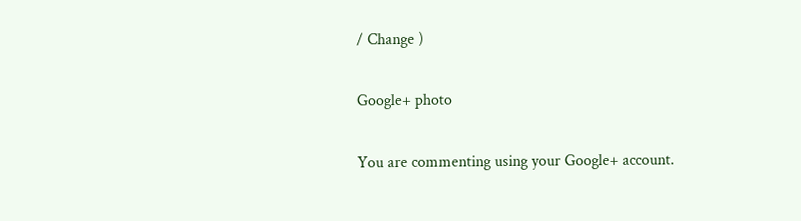/ Change )

Google+ photo

You are commenting using your Google+ account.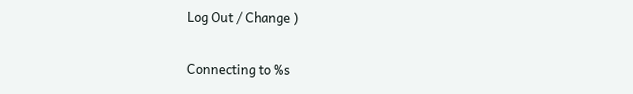Log Out / Change )

Connecting to %s